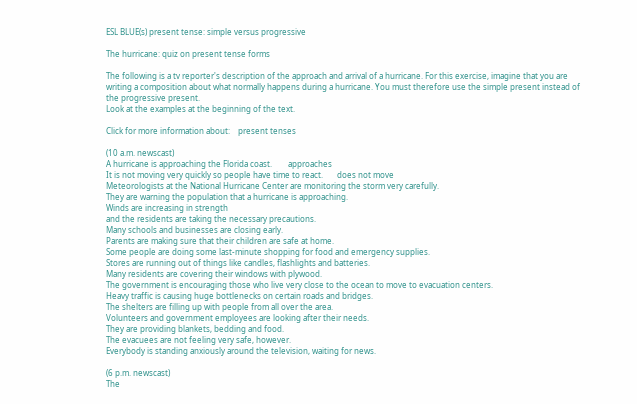ESL BLUE(s) present tense: simple versus progressive

The hurricane: quiz on present tense forms

The following is a tv reporter's description of the approach and arrival of a hurricane. For this exercise, imagine that you are writing a composition about what normally happens during a hurricane. You must therefore use the simple present instead of the progressive present.
Look at the examples at the beginning of the text.

Click for more information about:    present tenses

(10 a.m. newscast)
A hurricane is approaching the Florida coast.        approaches
It is not moving very quickly so people have time to react.       does not move
Meteorologists at the National Hurricane Center are monitoring the storm very carefully.
They are warning the population that a hurricane is approaching.
Winds are increasing in strength
and the residents are taking the necessary precautions.
Many schools and businesses are closing early.
Parents are making sure that their children are safe at home.
Some people are doing some last-minute shopping for food and emergency supplies.
Stores are running out of things like candles, flashlights and batteries.
Many residents are covering their windows with plywood.
The government is encouraging those who live very close to the ocean to move to evacuation centers.
Heavy traffic is causing huge bottlenecks on certain roads and bridges.
The shelters are filling up with people from all over the area.
Volunteers and government employees are looking after their needs.
They are providing blankets, bedding and food.
The evacuees are not feeling very safe, however.
Everybody is standing anxiously around the television, waiting for news.

(6 p.m. newscast)
The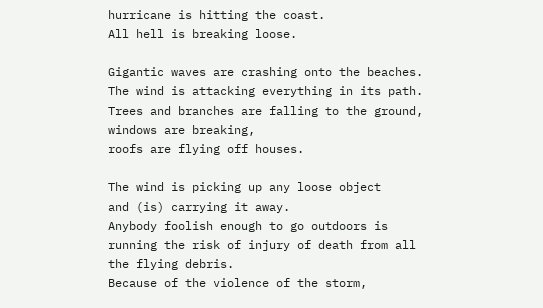hurricane is hitting the coast.
All hell is breaking loose.

Gigantic waves are crashing onto the beaches.
The wind is attacking everything in its path.
Trees and branches are falling to the ground,
windows are breaking,
roofs are flying off houses.

The wind is picking up any loose object
and (is) carrying it away.
Anybody foolish enough to go outdoors is running the risk of injury of death from all the flying debris.
Because of the violence of the storm,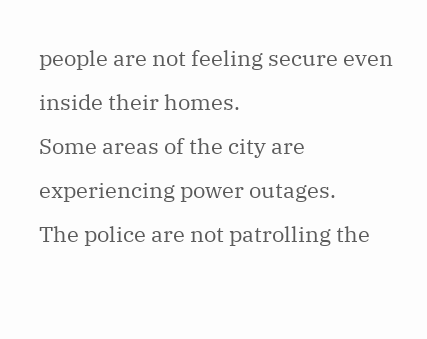people are not feeling secure even inside their homes.
Some areas of the city are experiencing power outages.
The police are not patrolling the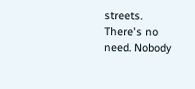streets.
There's no need. Nobody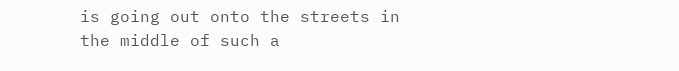is going out onto the streets in the middle of such a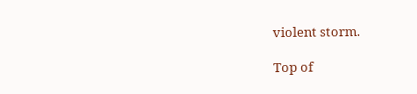violent storm.

Top of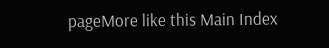pageMore like this Main Index